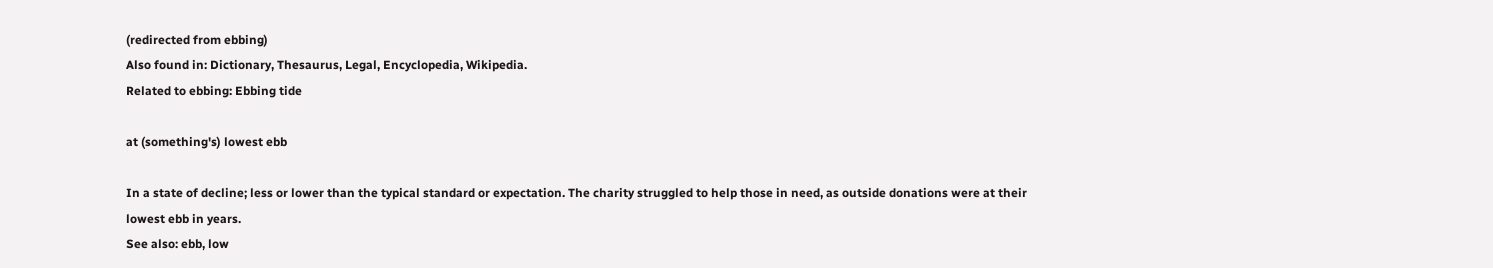(redirected from ebbing)
Also found in: Dictionary, Thesaurus, Legal, Encyclopedia, Wikipedia.
Related to ebbing: Ebbing tide

at (something's) lowest ebb

In a state of decline; less or lower than the typical standard or expectation. The charity struggled to help those in need, as outside donations were at their lowest ebb in years.
See also: ebb, low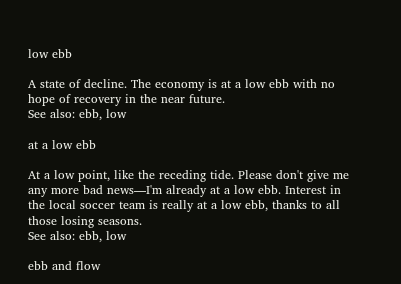low ebb

A state of decline. The economy is at a low ebb with no hope of recovery in the near future.
See also: ebb, low

at a low ebb

At a low point, like the receding tide. Please don't give me any more bad news—I'm already at a low ebb. Interest in the local soccer team is really at a low ebb, thanks to all those losing seasons.
See also: ebb, low

ebb and flow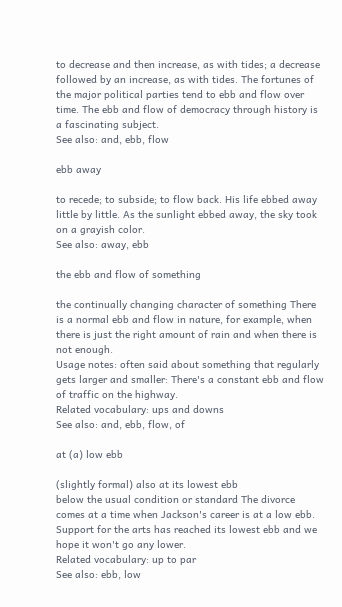to decrease and then increase, as with tides; a decrease followed by an increase, as with tides. The fortunes of the major political parties tend to ebb and flow over time. The ebb and flow of democracy through history is a fascinating subject.
See also: and, ebb, flow

ebb away

to recede; to subside; to flow back. His life ebbed away little by little. As the sunlight ebbed away, the sky took on a grayish color.
See also: away, ebb

the ebb and flow of something

the continually changing character of something There is a normal ebb and flow in nature, for example, when there is just the right amount of rain and when there is not enough.
Usage notes: often said about something that regularly gets larger and smaller: There's a constant ebb and flow of traffic on the highway.
Related vocabulary: ups and downs
See also: and, ebb, flow, of

at (a) low ebb

(slightly formal) also at its lowest ebb
below the usual condition or standard The divorce comes at a time when Jackson's career is at a low ebb. Support for the arts has reached its lowest ebb and we hope it won't go any lower.
Related vocabulary: up to par
See also: ebb, low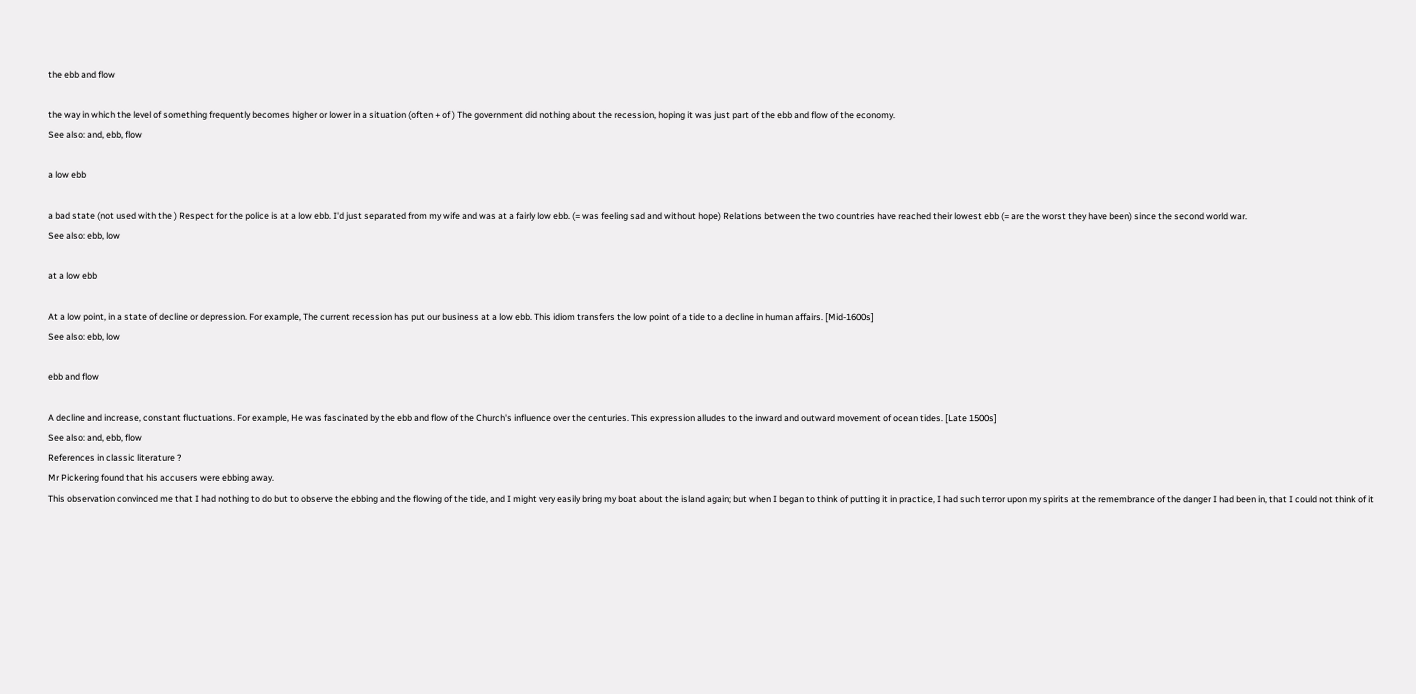the ebb and flow

the way in which the level of something frequently becomes higher or lower in a situation (often + of ) The government did nothing about the recession, hoping it was just part of the ebb and flow of the economy.
See also: and, ebb, flow

a low ebb

a bad state (not used with the ) Respect for the police is at a low ebb. I'd just separated from my wife and was at a fairly low ebb. (= was feeling sad and without hope) Relations between the two countries have reached their lowest ebb (= are the worst they have been) since the second world war.
See also: ebb, low

at a low ebb

At a low point, in a state of decline or depression. For example, The current recession has put our business at a low ebb. This idiom transfers the low point of a tide to a decline in human affairs. [Mid-1600s]
See also: ebb, low

ebb and flow

A decline and increase, constant fluctuations. For example, He was fascinated by the ebb and flow of the Church's influence over the centuries. This expression alludes to the inward and outward movement of ocean tides. [Late 1500s]
See also: and, ebb, flow
References in classic literature ?
Mr Pickering found that his accusers were ebbing away.
This observation convinced me that I had nothing to do but to observe the ebbing and the flowing of the tide, and I might very easily bring my boat about the island again; but when I began to think of putting it in practice, I had such terror upon my spirits at the remembrance of the danger I had been in, that I could not think of it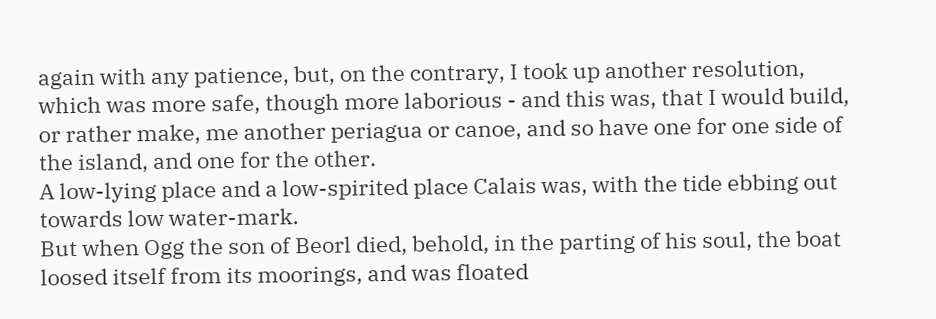again with any patience, but, on the contrary, I took up another resolution, which was more safe, though more laborious - and this was, that I would build, or rather make, me another periagua or canoe, and so have one for one side of the island, and one for the other.
A low-lying place and a low-spirited place Calais was, with the tide ebbing out towards low water-mark.
But when Ogg the son of Beorl died, behold, in the parting of his soul, the boat loosed itself from its moorings, and was floated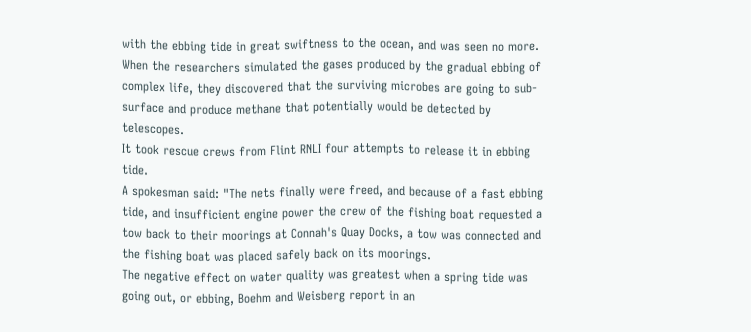with the ebbing tide in great swiftness to the ocean, and was seen no more.
When the researchers simulated the gases produced by the gradual ebbing of complex life, they discovered that the surviving microbes are going to sub-surface and produce methane that potentially would be detected by telescopes.
It took rescue crews from Flint RNLI four attempts to release it in ebbing tide.
A spokesman said: "The nets finally were freed, and because of a fast ebbing tide, and insufficient engine power the crew of the fishing boat requested a tow back to their moorings at Connah's Quay Docks, a tow was connected and the fishing boat was placed safely back on its moorings.
The negative effect on water quality was greatest when a spring tide was going out, or ebbing, Boehm and Weisberg report in an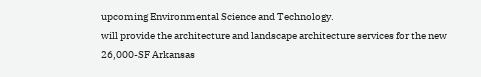upcoming Environmental Science and Technology.
will provide the architecture and landscape architecture services for the new 26,000-SF Arkansas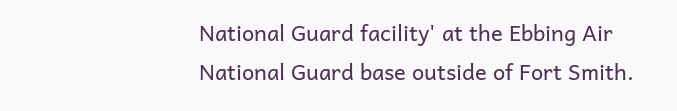National Guard facility' at the Ebbing Air National Guard base outside of Fort Smith.